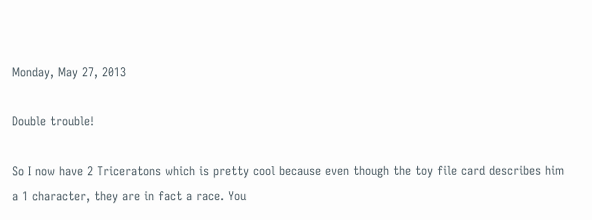Monday, May 27, 2013

Double trouble!

So I now have 2 Triceratons which is pretty cool because even though the toy file card describes him a 1 character, they are in fact a race. You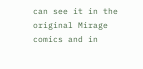can see it in the original Mirage comics and in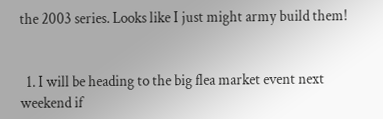the 2003 series. Looks like I just might army build them!


  1. I will be heading to the big flea market event next weekend if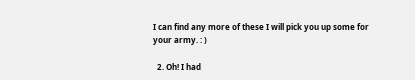I can find any more of these I will pick you up some for your army. : )

  2. Oh! I had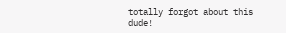totally forgot about this dude!